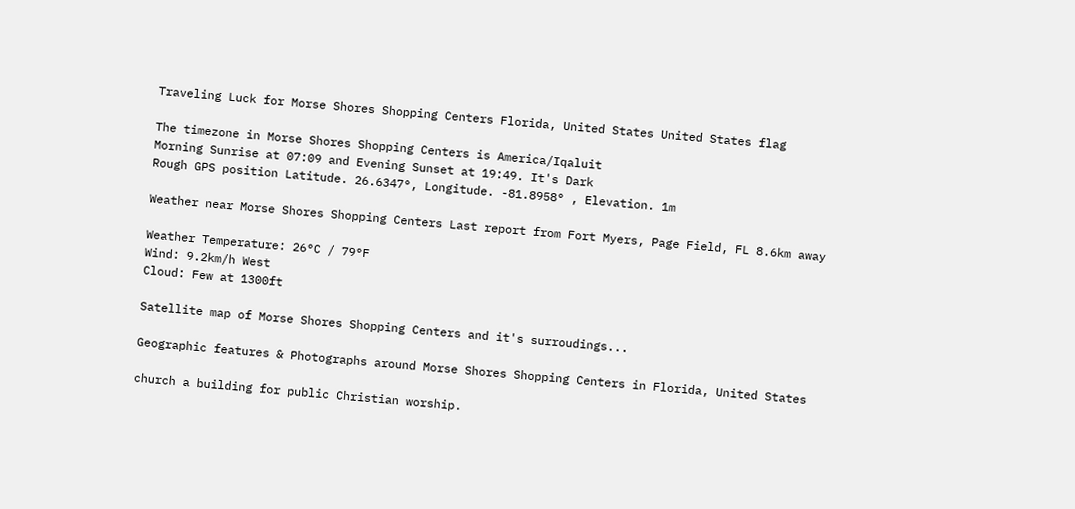Traveling Luck for Morse Shores Shopping Centers Florida, United States United States flag

The timezone in Morse Shores Shopping Centers is America/Iqaluit
Morning Sunrise at 07:09 and Evening Sunset at 19:49. It's Dark
Rough GPS position Latitude. 26.6347°, Longitude. -81.8958° , Elevation. 1m

Weather near Morse Shores Shopping Centers Last report from Fort Myers, Page Field, FL 8.6km away

Weather Temperature: 26°C / 79°F
Wind: 9.2km/h West
Cloud: Few at 1300ft

Satellite map of Morse Shores Shopping Centers and it's surroudings...

Geographic features & Photographs around Morse Shores Shopping Centers in Florida, United States

church a building for public Christian worship.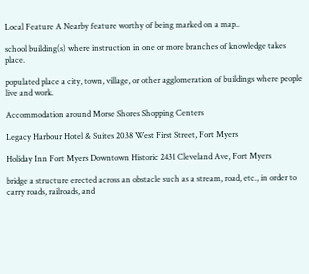Local Feature A Nearby feature worthy of being marked on a map..

school building(s) where instruction in one or more branches of knowledge takes place.

populated place a city, town, village, or other agglomeration of buildings where people live and work.

Accommodation around Morse Shores Shopping Centers

Legacy Harbour Hotel & Suites 2038 West First Street, Fort Myers

Holiday Inn Fort Myers Downtown Historic 2431 Cleveland Ave, Fort Myers

bridge a structure erected across an obstacle such as a stream, road, etc., in order to carry roads, railroads, and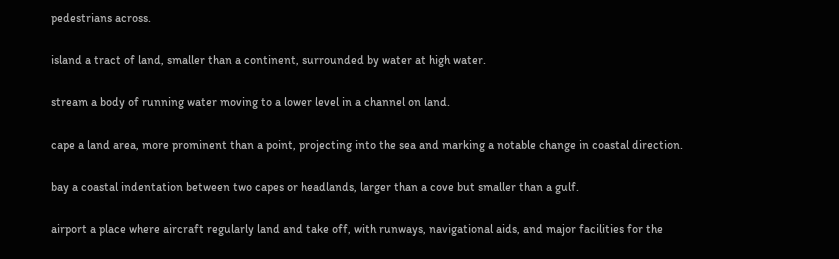pedestrians across.

island a tract of land, smaller than a continent, surrounded by water at high water.

stream a body of running water moving to a lower level in a channel on land.

cape a land area, more prominent than a point, projecting into the sea and marking a notable change in coastal direction.

bay a coastal indentation between two capes or headlands, larger than a cove but smaller than a gulf.

airport a place where aircraft regularly land and take off, with runways, navigational aids, and major facilities for the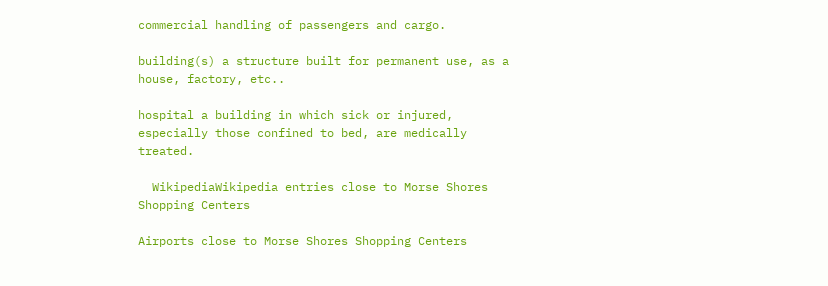commercial handling of passengers and cargo.

building(s) a structure built for permanent use, as a house, factory, etc..

hospital a building in which sick or injured, especially those confined to bed, are medically treated.

  WikipediaWikipedia entries close to Morse Shores Shopping Centers

Airports close to Morse Shores Shopping Centers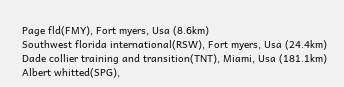Page fld(FMY), Fort myers, Usa (8.6km)
Southwest florida international(RSW), Fort myers, Usa (24.4km)
Dade collier training and transition(TNT), Miami, Usa (181.1km)
Albert whitted(SPG),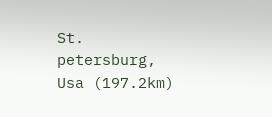St. petersburg, Usa (197.2km)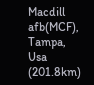Macdill afb(MCF), Tampa, Usa (201.8km)